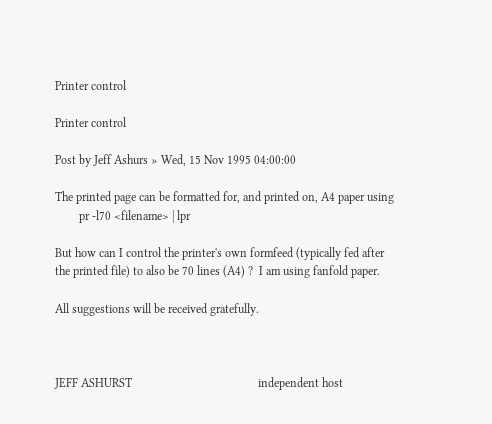Printer control

Printer control

Post by Jeff Ashurs » Wed, 15 Nov 1995 04:00:00

The printed page can be formatted for, and printed on, A4 paper using
        pr -l70 <filename> | lpr

But how can I control the printer's own formfeed (typically fed after
the printed file) to also be 70 lines (A4) ?  I am using fanfold paper.

All suggestions will be received gratefully.



JEFF ASHURST                                          independent host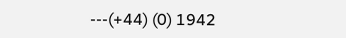---(+44) (0) 1942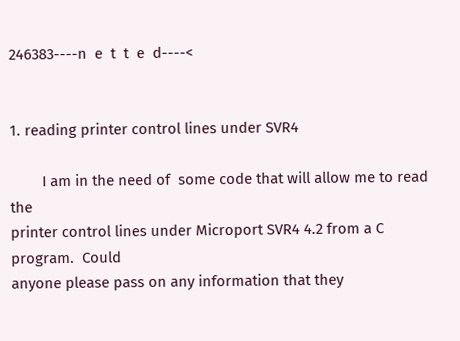246383----n  e  t  t  e  d----<


1. reading printer control lines under SVR4

        I am in the need of  some code that will allow me to read the
printer control lines under Microport SVR4 4.2 from a C program.  Could
anyone please pass on any information that they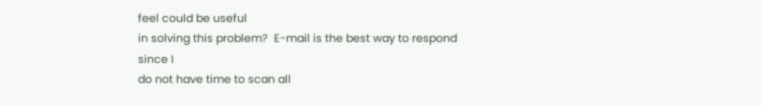feel could be useful
in solving this problem?  E-mail is the best way to respond since I
do not have time to scan all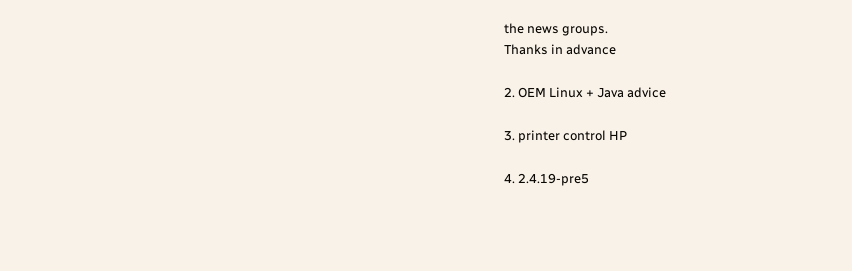the news groups.
Thanks in advance

2. OEM Linux + Java advice

3. printer control HP

4. 2.4.19-pre5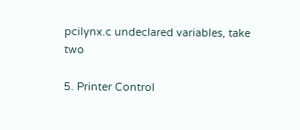pcilynx.c undeclared variables, take two

5. Printer Control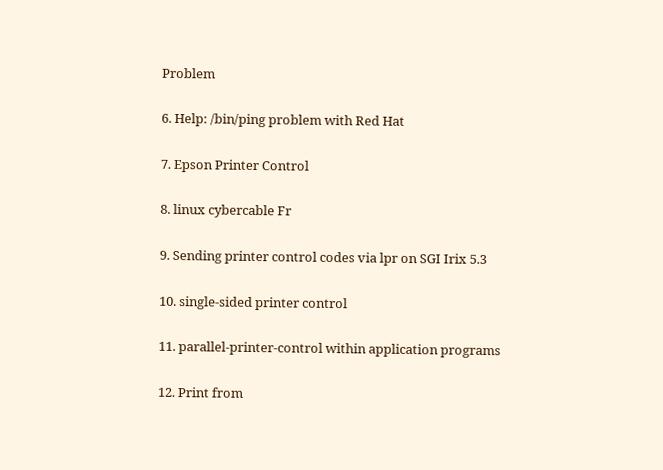Problem

6. Help: /bin/ping problem with Red Hat

7. Epson Printer Control

8. linux cybercable Fr

9. Sending printer control codes via lpr on SGI Irix 5.3

10. single-sided printer control

11. parallel-printer-control within application programs

12. Print from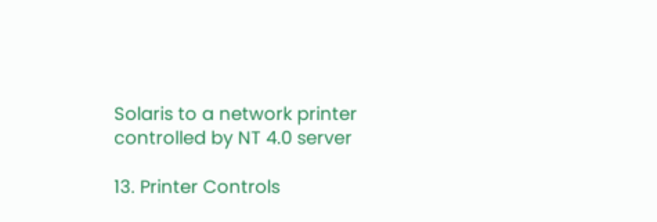Solaris to a network printer controlled by NT 4.0 server

13. Printer Controls